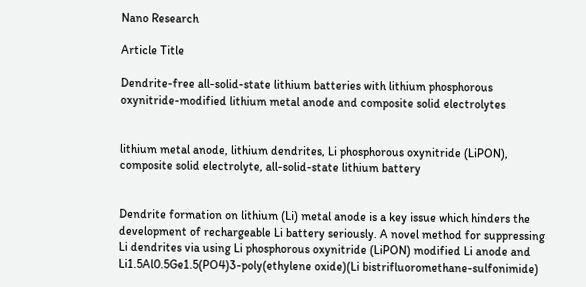Nano Research

Article Title

Dendrite-free all-solid-state lithium batteries with lithium phosphorous oxynitride-modified lithium metal anode and composite solid electrolytes


lithium metal anode, lithium dendrites, Li phosphorous oxynitride (LiPON), composite solid electrolyte, all-solid-state lithium battery


Dendrite formation on lithium (Li) metal anode is a key issue which hinders the development of rechargeable Li battery seriously. A novel method for suppressing Li dendrites via using Li phosphorous oxynitride (LiPON) modified Li anode and Li1.5Al0.5Ge1.5(PO4)3-poly(ethylene oxide)(Li bistrifluoromethane-sulfonimide)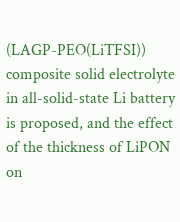(LAGP-PEO(LiTFSI)) composite solid electrolyte in all-solid-state Li battery is proposed, and the effect of the thickness of LiPON on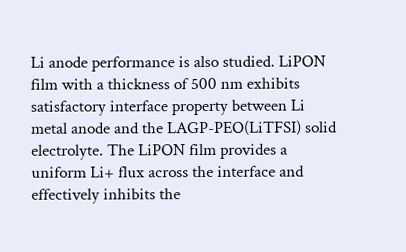Li anode performance is also studied. LiPON film with a thickness of 500 nm exhibits satisfactory interface property between Li metal anode and the LAGP-PEO(LiTFSI) solid electrolyte. The LiPON film provides a uniform Li+ flux across the interface and effectively inhibits the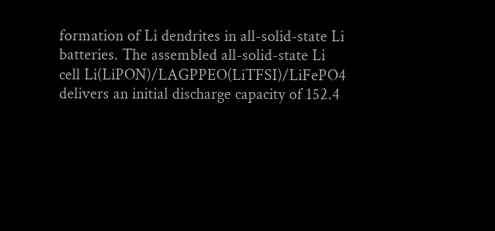formation of Li dendrites in all-solid-state Li batteries. The assembled all-solid-state Li cell Li(LiPON)/LAGPPEO(LiTFSI)/LiFePO4 delivers an initial discharge capacity of 152.4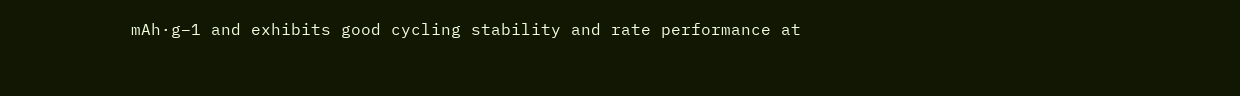mAh·g−1 and exhibits good cycling stability and rate performance at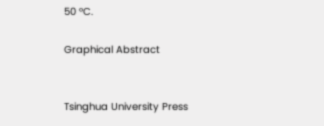50 °C.

Graphical Abstract


Tsinghua University Press